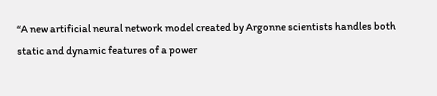“A new artificial neural network model created by Argonne scientists handles both static and dynamic features of a power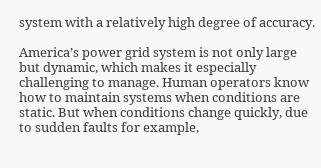system with a relatively high degree of accuracy.

America’s power grid system is not only large but dynamic, which makes it especially challenging to manage. Human operators know how to maintain systems when conditions are static. But when conditions change quickly, due to sudden faults for example,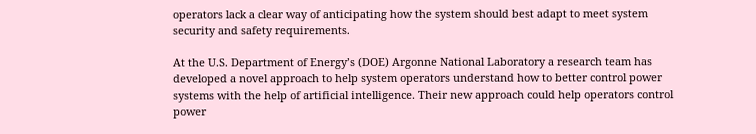operators lack a clear way of anticipating how the system should best adapt to meet system security and safety requirements.

At the U.S. Department of Energy’s (DOE) Argonne National Laboratory a research team has developed a novel approach to help system operators understand how to better control power systems with the help of artificial intelligence. Their new approach could help operators control power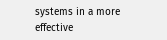systems in a more effective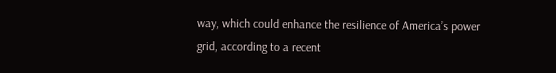way, which could enhance the resilience of America’s power grid, according to a recent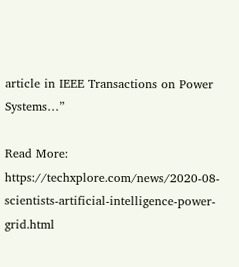article in IEEE Transactions on Power Systems…”

Read More: https://techxplore.com/news/2020-08-scientists-artificial-intelligence-power-grid.html